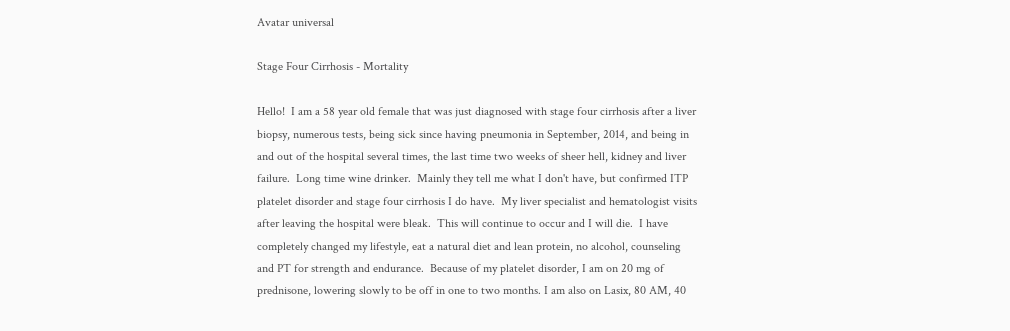Avatar universal

Stage Four Cirrhosis - Mortality

Hello!  I am a 58 year old female that was just diagnosed with stage four cirrhosis after a liver biopsy, numerous tests, being sick since having pneumonia in September, 2014, and being in and out of the hospital several times, the last time two weeks of sheer hell, kidney and liver failure.  Long time wine drinker.  Mainly they tell me what I don't have, but confirmed ITP platelet disorder and stage four cirrhosis I do have.  My liver specialist and hematologist visits after leaving the hospital were bleak.  This will continue to occur and I will die.  I have completely changed my lifestyle, eat a natural diet and lean protein, no alcohol, counseling and PT for strength and endurance.  Because of my platelet disorder, I am on 20 mg of prednisone, lowering slowly to be off in one to two months. I am also on Lasix, 80 AM, 40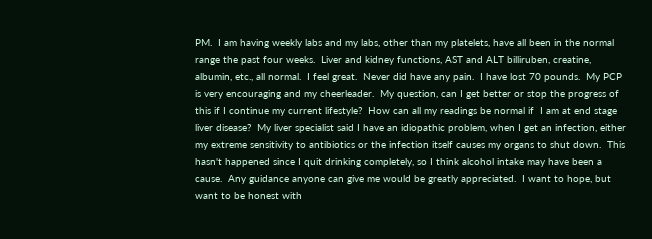PM.  I am having weekly labs and my labs, other than my platelets, have all been in the normal range the past four weeks.  Liver and kidney functions, AST and ALT billiruben, creatine, albumin, etc., all normal.  I feel great.  Never did have any pain.  I have lost 70 pounds.  My PCP is very encouraging and my cheerleader.  My question, can I get better or stop the progress of this if I continue my current lifestyle?  How can all my readings be normal if  I am at end stage liver disease?  My liver specialist said I have an idiopathic problem, when I get an infection, either my extreme sensitivity to antibiotics or the infection itself causes my organs to shut down.  This hasn't happened since I quit drinking completely, so I think alcohol intake may have been a cause.  Any guidance anyone can give me would be greatly appreciated.  I want to hope, but want to be honest with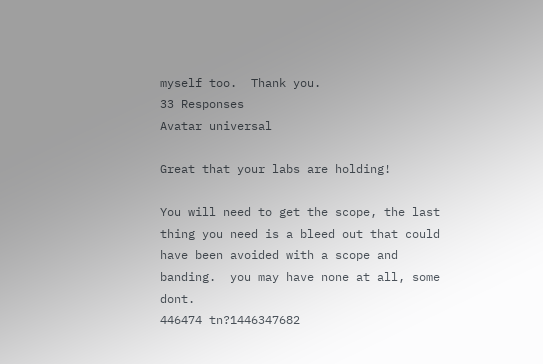myself too.  Thank you.
33 Responses
Avatar universal

Great that your labs are holding!

You will need to get the scope, the last thing you need is a bleed out that could have been avoided with a scope and banding.  you may have none at all, some dont.
446474 tn?1446347682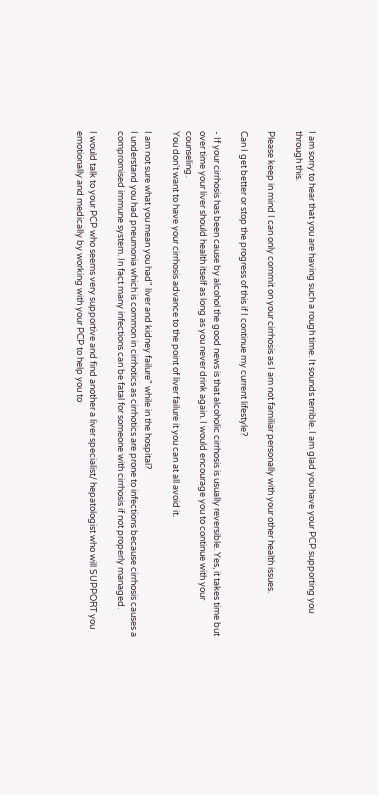I am sorry to hear that you are having such a rough time. It sounds terrible. I am glad you have your PCP supporting you through this.

Please keep in mind I can only commit on your cirrhosis as I am not familiar personally with your other health issues.

Can I get better or stop the progress of this if I continue my current lifestyle?

- If your cirrhosis has been cause by alcohol the good news is that alcoholic cirrhosis is usually reversible. Yes, it takes time but over time your liver should health itself as long as you never drink again. I would encourage you to continue with your counseling.
You don't want to have your cirrhosis advance to the point of liver failure it you can at all avoid it.

I am not sure what you mean you had" liver and kidney failure" while in the hospital?
I understand you had pneumonia which is common in cirrhotics as cirrhotics are prone to infections because cirrhosis causes a compromised immune system. In fact many infections can be fatal for someone with cirrhosis if not properly managed.

I would talk to your PCP who seems very supportive and find another a liver specialist/ hepatologist who will SUPPORT you emotionally and medically by working with your PCP to help you to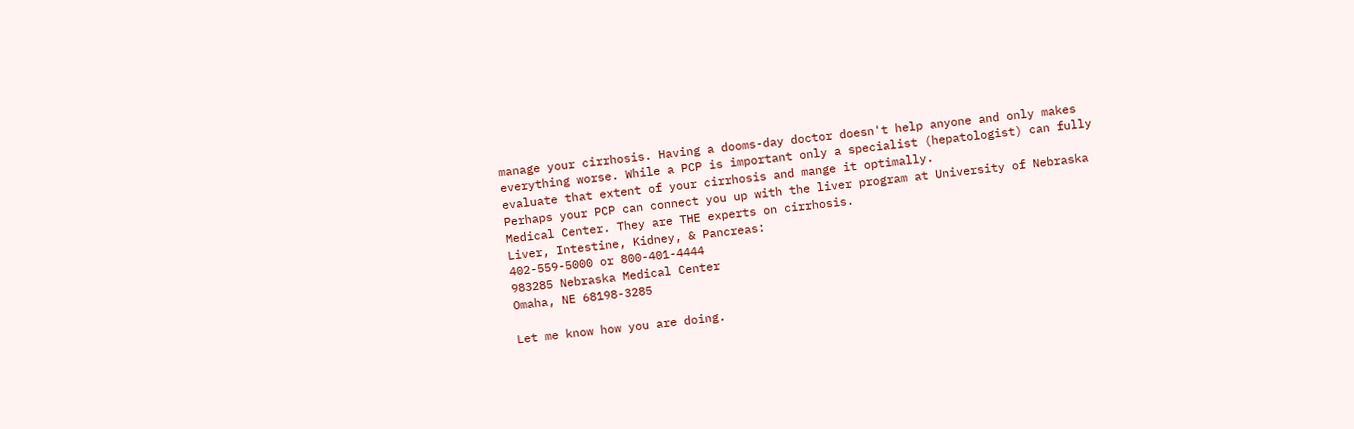manage your cirrhosis. Having a dooms-day doctor doesn't help anyone and only makes everything worse. While a PCP is important only a specialist (hepatologist) can fully evaluate that extent of your cirrhosis and mange it optimally.
Perhaps your PCP can connect you up with the liver program at University of Nebraska Medical Center. They are THE experts on cirrhosis.
Liver, Intestine, Kidney, & Pancreas:
402-559-5000 or 800-401-4444
983285 Nebraska Medical Center
Omaha, NE 68198-3285

Let me know how you are doing.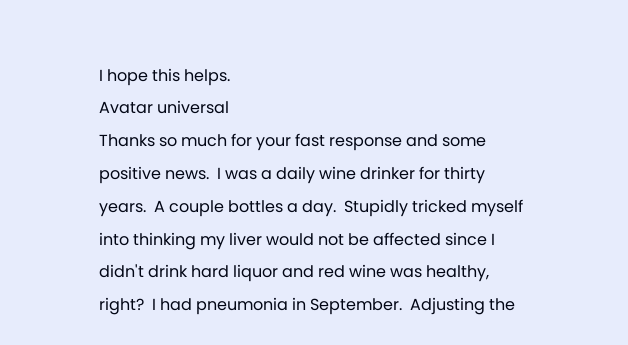I hope this helps.
Avatar universal
Thanks so much for your fast response and some positive news.  I was a daily wine drinker for thirty years.  A couple bottles a day.  Stupidly tricked myself into thinking my liver would not be affected since I didn't drink hard liquor and red wine was healthy, right?  I had pneumonia in September.  Adjusting the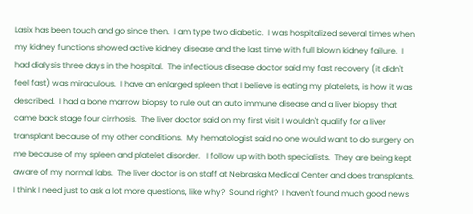Lasix has been touch and go since then.  I am type two diabetic.  I was hospitalized several times when my kidney functions showed active kidney disease and the last time with full blown kidney failure.  I had dialysis three days in the hospital.  The infectious disease doctor said my fast recovery (it didn't feel fast) was miraculous.  I have an enlarged spleen that I believe is eating my platelets, is how it was described.  I had a bone marrow biopsy to rule out an auto immune disease and a liver biopsy that came back stage four cirrhosis.  The liver doctor said on my first visit I wouldn't qualify for a liver transplant because of my other conditions.  My hematologist said no one would want to do surgery on me because of my spleen and platelet disorder.   I follow up with both specialists.  They are being kept aware of my normal labs.  The liver doctor is on staff at Nebraska Medical Center and does transplants.  I think I need just to ask a lot more questions, like why?  Sound right?  I haven't found much good news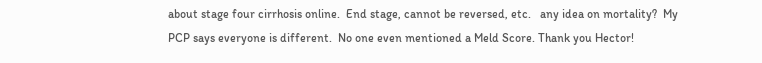about stage four cirrhosis online.  End stage, cannot be reversed, etc.   any idea on mortality?  My
PCP says everyone is different.  No one even mentioned a Meld Score. Thank you Hector!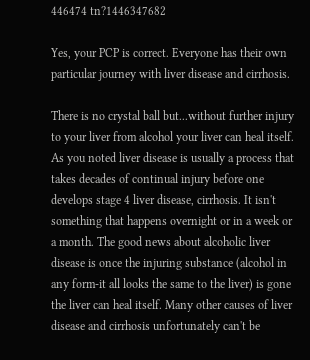446474 tn?1446347682

Yes, your PCP is correct. Everyone has their own particular journey with liver disease and cirrhosis.

There is no crystal ball but...without further injury to your liver from alcohol your liver can heal itself. As you noted liver disease is usually a process that takes decades of continual injury before one develops stage 4 liver disease, cirrhosis. It isn't something that happens overnight or in a week or a month. The good news about alcoholic liver disease is once the injuring substance (alcohol in any form-it all looks the same to the liver) is gone the liver can heal itself. Many other causes of liver disease and cirrhosis unfortunately can't be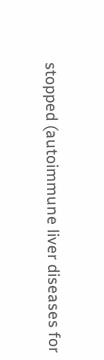stopped (autoimmune liver diseases for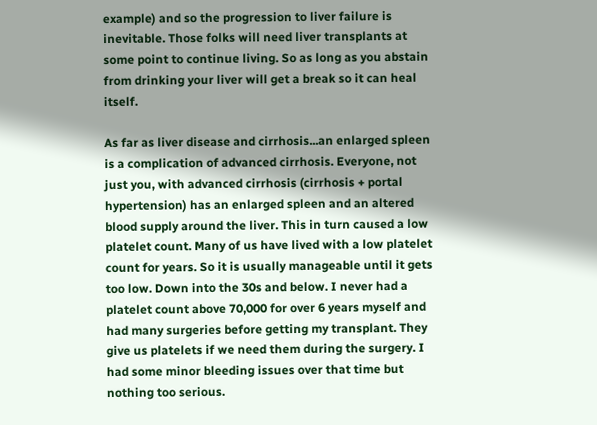example) and so the progression to liver failure is inevitable. Those folks will need liver transplants at some point to continue living. So as long as you abstain from drinking your liver will get a break so it can heal itself.

As far as liver disease and cirrhosis...an enlarged spleen is a complication of advanced cirrhosis. Everyone, not just you, with advanced cirrhosis (cirrhosis + portal hypertension) has an enlarged spleen and an altered blood supply around the liver. This in turn caused a low platelet count. Many of us have lived with a low platelet count for years. So it is usually manageable until it gets too low. Down into the 30s and below. I never had a platelet count above 70,000 for over 6 years myself and had many surgeries before getting my transplant. They give us platelets if we need them during the surgery. I had some minor bleeding issues over that time but nothing too serious.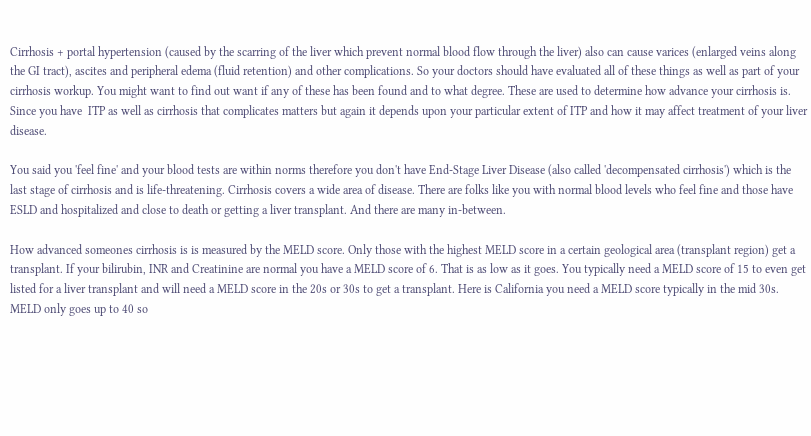Cirrhosis + portal hypertension (caused by the scarring of the liver which prevent normal blood flow through the liver) also can cause varices (enlarged veins along the GI tract), ascites and peripheral edema (fluid retention) and other complications. So your doctors should have evaluated all of these things as well as part of your cirrhosis workup. You might want to find out want if any of these has been found and to what degree. These are used to determine how advance your cirrhosis is.
Since you have  ITP as well as cirrhosis that complicates matters but again it depends upon your particular extent of ITP and how it may affect treatment of your liver disease.

You said you 'feel fine' and your blood tests are within norms therefore you don't have End-Stage Liver Disease (also called 'decompensated cirrhosis') which is the last stage of cirrhosis and is life-threatening. Cirrhosis covers a wide area of disease. There are folks like you with normal blood levels who feel fine and those have ESLD and hospitalized and close to death or getting a liver transplant. And there are many in-between.

How advanced someones cirrhosis is is measured by the MELD score. Only those with the highest MELD score in a certain geological area (transplant region) get a transplant. If your bilirubin, INR and Creatinine are normal you have a MELD score of 6. That is as low as it goes. You typically need a MELD score of 15 to even get listed for a liver transplant and will need a MELD score in the 20s or 30s to get a transplant. Here is California you need a MELD score typically in the mid 30s. MELD only goes up to 40 so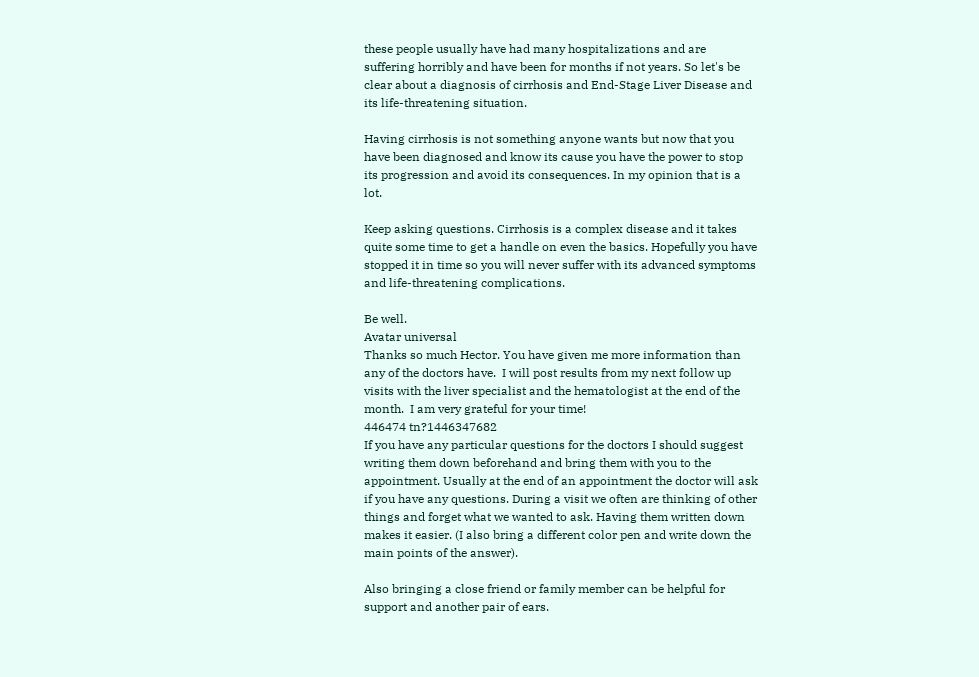these people usually have had many hospitalizations and are suffering horribly and have been for months if not years. So let's be clear about a diagnosis of cirrhosis and End-Stage Liver Disease and its life-threatening situation.

Having cirrhosis is not something anyone wants but now that you have been diagnosed and know its cause you have the power to stop its progression and avoid its consequences. In my opinion that is a lot.

Keep asking questions. Cirrhosis is a complex disease and it takes quite some time to get a handle on even the basics. Hopefully you have stopped it in time so you will never suffer with its advanced symptoms and life-threatening complications.

Be well.
Avatar universal
Thanks so much Hector. You have given me more information than any of the doctors have.  I will post results from my next follow up visits with the liver specialist and the hematologist at the end of the month.  I am very grateful for your time!
446474 tn?1446347682
If you have any particular questions for the doctors I should suggest writing them down beforehand and bring them with you to the appointment. Usually at the end of an appointment the doctor will ask if you have any questions. During a visit we often are thinking of other things and forget what we wanted to ask. Having them written down makes it easier. (I also bring a different color pen and write down the main points of the answer).

Also bringing a close friend or family member can be helpful for support and another pair of ears.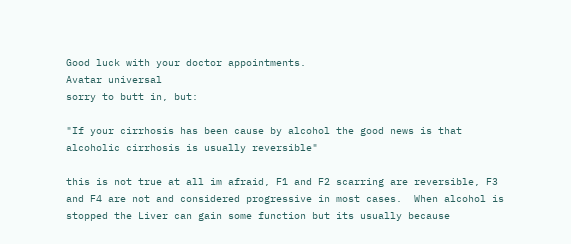Good luck with your doctor appointments.
Avatar universal
sorry to butt in, but:

"If your cirrhosis has been cause by alcohol the good news is that alcoholic cirrhosis is usually reversible"

this is not true at all im afraid, F1 and F2 scarring are reversible, F3 and F4 are not and considered progressive in most cases.  When alcohol is stopped the Liver can gain some function but its usually because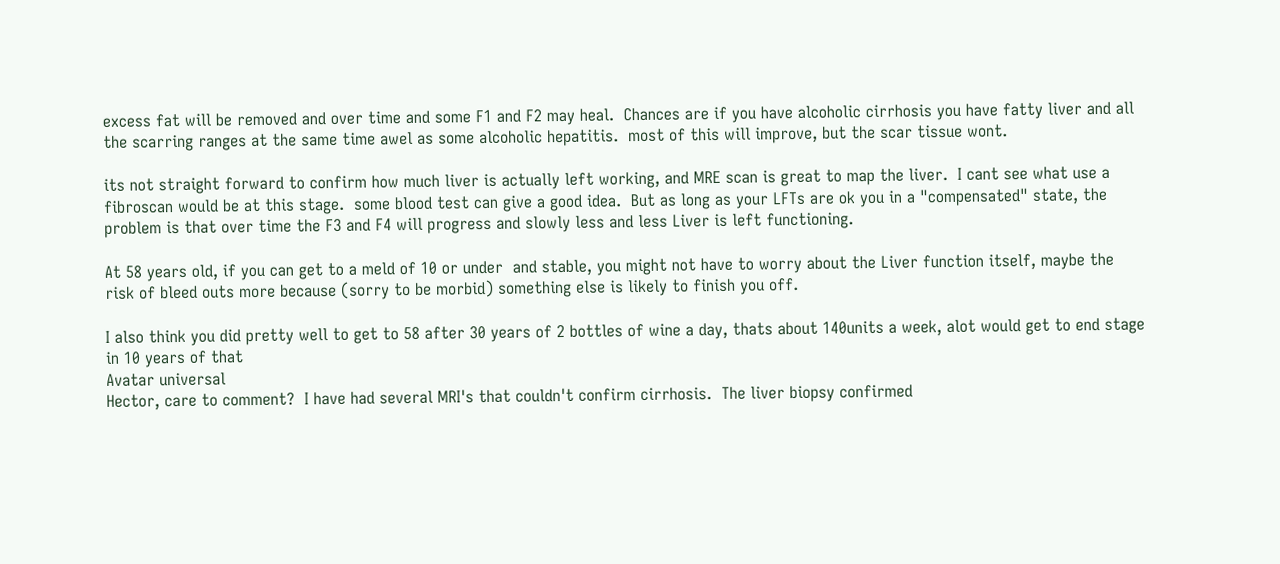excess fat will be removed and over time and some F1 and F2 may heal.  Chances are if you have alcoholic cirrhosis you have fatty liver and all the scarring ranges at the same time awel as some alcoholic hepatitis.  most of this will improve, but the scar tissue wont.

its not straight forward to confirm how much liver is actually left working, and MRE scan is great to map the liver.  I cant see what use a fibroscan would be at this stage.  some blood test can give a good idea.  But as long as your LFTs are ok you in a "compensated" state, the problem is that over time the F3 and F4 will progress and slowly less and less Liver is left functioning.

At 58 years old, if you can get to a meld of 10 or under  and stable, you might not have to worry about the Liver function itself, maybe the risk of bleed outs more because (sorry to be morbid) something else is likely to finish you off.

I also think you did pretty well to get to 58 after 30 years of 2 bottles of wine a day, thats about 140units a week, alot would get to end stage in 10 years of that
Avatar universal
Hector, care to comment?  I have had several MRI's that couldn't confirm cirrhosis.  The liver biopsy confirmed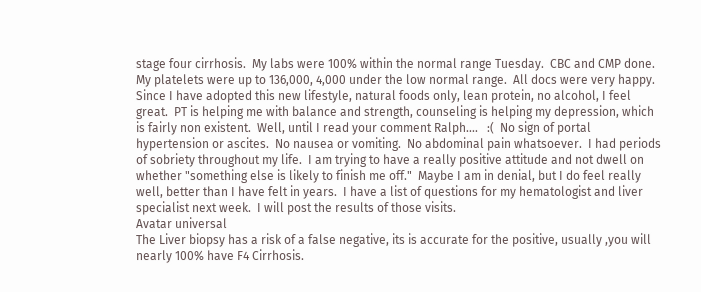stage four cirrhosis.  My labs were 100% within the normal range Tuesday.  CBC and CMP done.  My platelets were up to 136,000, 4,000 under the low normal range.  All docs were very happy.  Since I have adopted this new lifestyle, natural foods only, lean protein, no alcohol, I feel great.  PT is helping me with balance and strength, counseling is helping my depression, which is fairly non existent.  Well, until I read your comment Ralph....   :(  No sign of portal hypertension or ascites.  No nausea or vomiting.  No abdominal pain whatsoever.  I had periods of sobriety throughout my life.  I am trying to have a really positive attitude and not dwell on whether "something else is likely to finish me off."  Maybe I am in denial, but I do feel really well, better than I have felt in years.  I have a list of questions for my hematologist and liver specialist next week.  I will post the results of those visits.
Avatar universal
The Liver biopsy has a risk of a false negative, its is accurate for the positive, usually ,you will nearly 100% have F4 Cirrhosis.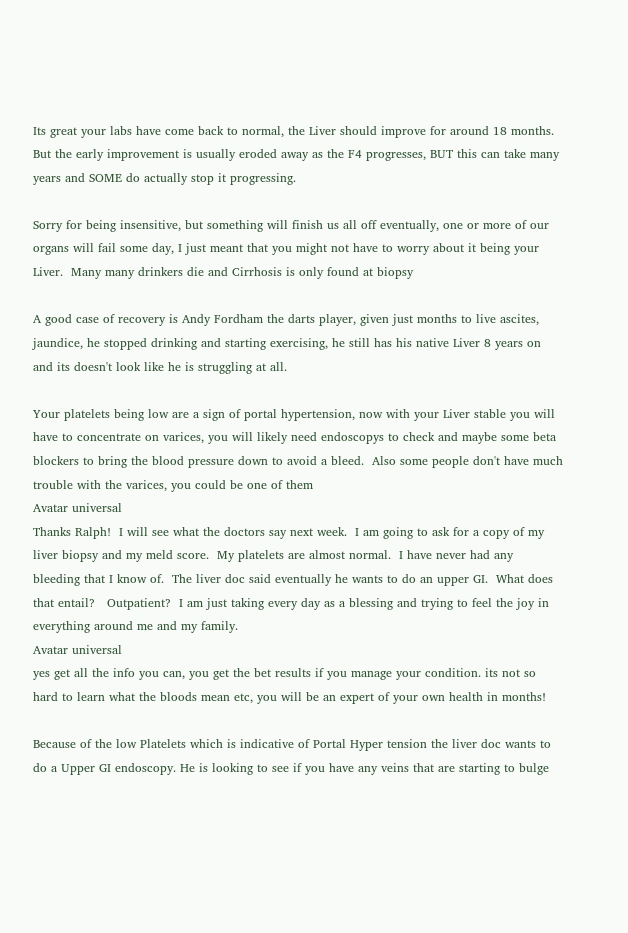Its great your labs have come back to normal, the Liver should improve for around 18 months.  But the early improvement is usually eroded away as the F4 progresses, BUT this can take many years and SOME do actually stop it progressing.

Sorry for being insensitive, but something will finish us all off eventually, one or more of our organs will fail some day, I just meant that you might not have to worry about it being your Liver.  Many many drinkers die and Cirrhosis is only found at biopsy

A good case of recovery is Andy Fordham the darts player, given just months to live ascites, jaundice, he stopped drinking and starting exercising, he still has his native Liver 8 years on and its doesn't look like he is struggling at all.

Your platelets being low are a sign of portal hypertension, now with your Liver stable you will have to concentrate on varices, you will likely need endoscopys to check and maybe some beta blockers to bring the blood pressure down to avoid a bleed.  Also some people don't have much trouble with the varices, you could be one of them
Avatar universal
Thanks Ralph!  I will see what the doctors say next week.  I am going to ask for a copy of my liver biopsy and my meld score.  My platelets are almost normal.  I have never had any bleeding that I know of.  The liver doc said eventually he wants to do an upper GI.  What does that entail?   Outpatient?  I am just taking every day as a blessing and trying to feel the joy in everything around me and my family.
Avatar universal
yes get all the info you can, you get the bet results if you manage your condition. its not so hard to learn what the bloods mean etc, you will be an expert of your own health in months!

Because of the low Platelets which is indicative of Portal Hyper tension the liver doc wants to do a Upper GI endoscopy. He is looking to see if you have any veins that are starting to bulge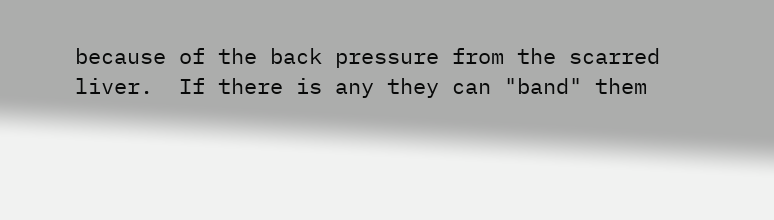because of the back pressure from the scarred liver.  If there is any they can "band" them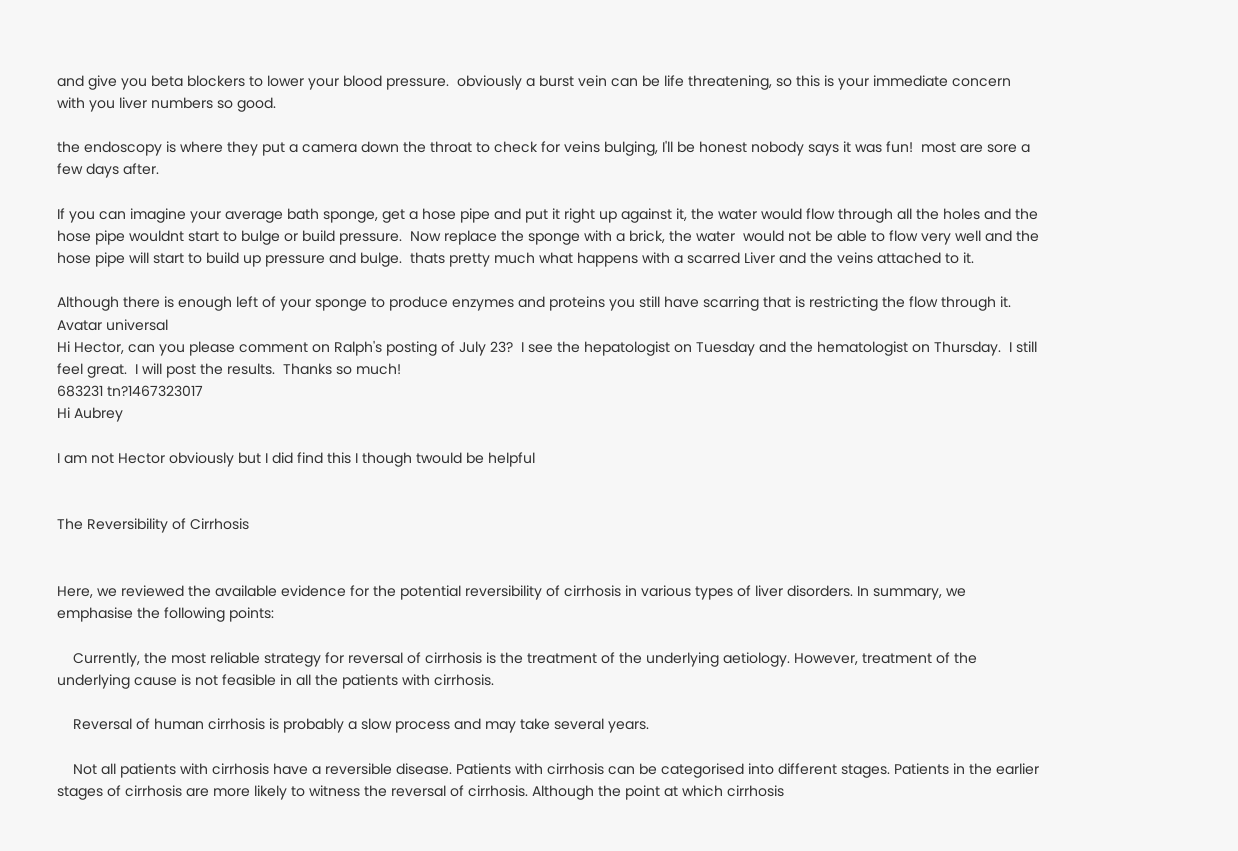and give you beta blockers to lower your blood pressure.  obviously a burst vein can be life threatening, so this is your immediate concern with you liver numbers so good.

the endoscopy is where they put a camera down the throat to check for veins bulging, I'll be honest nobody says it was fun!  most are sore a few days after.

If you can imagine your average bath sponge, get a hose pipe and put it right up against it, the water would flow through all the holes and the hose pipe wouldnt start to bulge or build pressure.  Now replace the sponge with a brick, the water  would not be able to flow very well and the hose pipe will start to build up pressure and bulge.  thats pretty much what happens with a scarred Liver and the veins attached to it.

Although there is enough left of your sponge to produce enzymes and proteins you still have scarring that is restricting the flow through it.
Avatar universal
Hi Hector, can you please comment on Ralph's posting of July 23?  I see the hepatologist on Tuesday and the hematologist on Thursday.  I still feel great.  I will post the results.  Thanks so much!
683231 tn?1467323017
Hi Aubrey

I am not Hector obviously but I did find this I though twould be helpful


The Reversibility of Cirrhosis


Here, we reviewed the available evidence for the potential reversibility of cirrhosis in various types of liver disorders. In summary, we emphasise the following points:

    Currently, the most reliable strategy for reversal of cirrhosis is the treatment of the underlying aetiology. However, treatment of the underlying cause is not feasible in all the patients with cirrhosis.

    Reversal of human cirrhosis is probably a slow process and may take several years.

    Not all patients with cirrhosis have a reversible disease. Patients with cirrhosis can be categorised into different stages. Patients in the earlier stages of cirrhosis are more likely to witness the reversal of cirrhosis. Although the point at which cirrhosis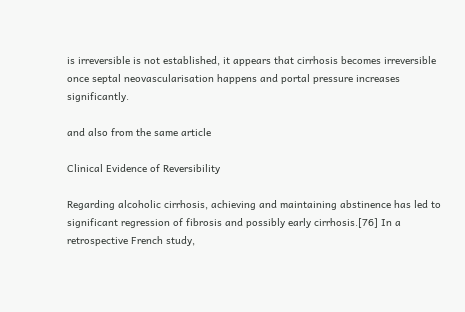is irreversible is not established, it appears that cirrhosis becomes irreversible once septal neovascularisation happens and portal pressure increases significantly.

and also from the same article

Clinical Evidence of Reversibility

Regarding alcoholic cirrhosis, achieving and maintaining abstinence has led to significant regression of fibrosis and possibly early cirrhosis.[76] In a retrospective French study,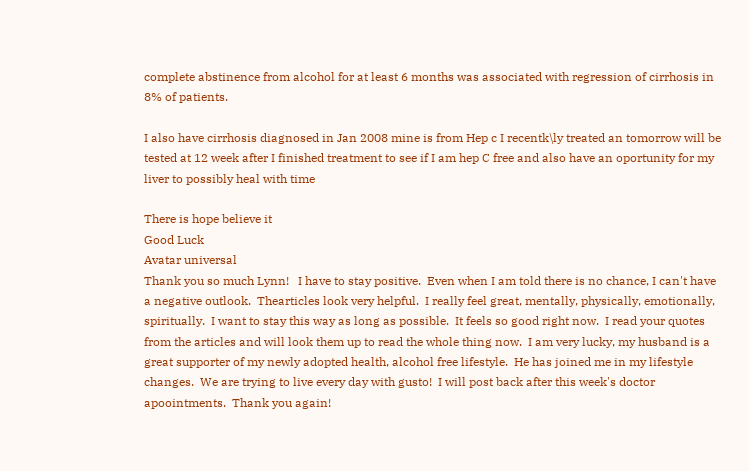complete abstinence from alcohol for at least 6 months was associated with regression of cirrhosis in 8% of patients.

I also have cirrhosis diagnosed in Jan 2008 mine is from Hep c I recentk\ly treated an tomorrow will be tested at 12 week after I finished treatment to see if I am hep C free and also have an oportunity for my liver to possibly heal with time

There is hope believe it
Good Luck
Avatar universal
Thank you so much Lynn!   I have to stay positive.  Even when I am told there is no chance, I can't have a negative outlook.  Thearticles look very helpful.  I really feel great, mentally, physically, emotionally, spiritually.  I want to stay this way as long as possible.  It feels so good right now.  I read your quotes from the articles and will look them up to read the whole thing now.  I am very lucky, my husband is a great supporter of my newly adopted health, alcohol free lifestyle.  He has joined me in my lifestyle changes.  We are trying to live every day with gusto!  I will post back after this week's doctor apoointments.  Thank you again!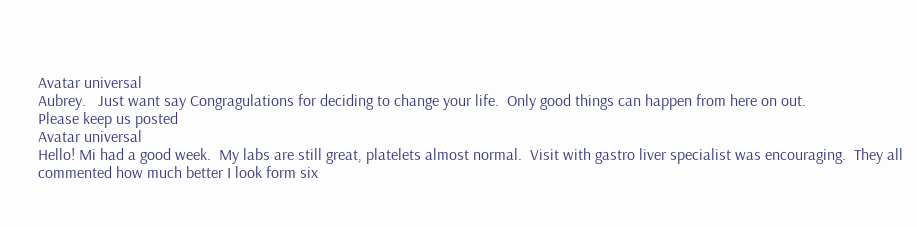Avatar universal
Aubrey.   Just want say Congragulations for deciding to change your life.  Only good things can happen from here on out.
Please keep us posted
Avatar universal
Hello! Mi had a good week.  My labs are still great, platelets almost normal.  Visit with gastro liver specialist was encouraging.  They all commented how much better I look form six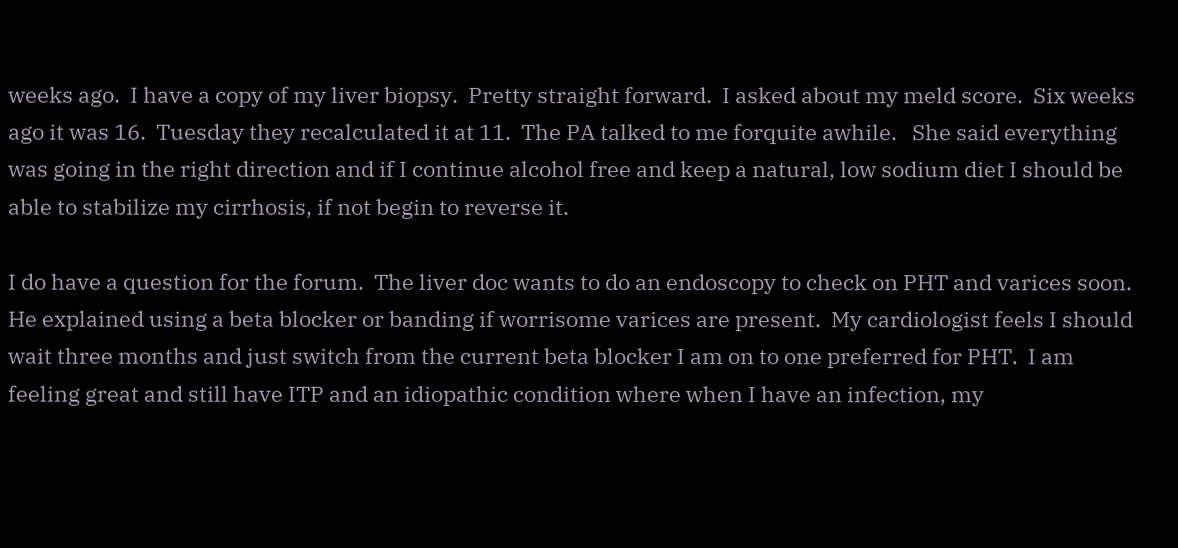weeks ago.  I have a copy of my liver biopsy.  Pretty straight forward.  I asked about my meld score.  Six weeks ago it was 16.  Tuesday they recalculated it at 11.  The PA talked to me forquite awhile.   She said everything was going in the right direction and if I continue alcohol free and keep a natural, low sodium diet I should be able to stabilize my cirrhosis, if not begin to reverse it.

I do have a question for the forum.  The liver doc wants to do an endoscopy to check on PHT and varices soon.  He explained using a beta blocker or banding if worrisome varices are present.  My cardiologist feels I should wait three months and just switch from the current beta blocker I am on to one preferred for PHT.  I am feeling great and still have ITP and an idiopathic condition where when I have an infection, my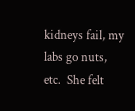kidneys fail, my labs go nuts, etc.  She felt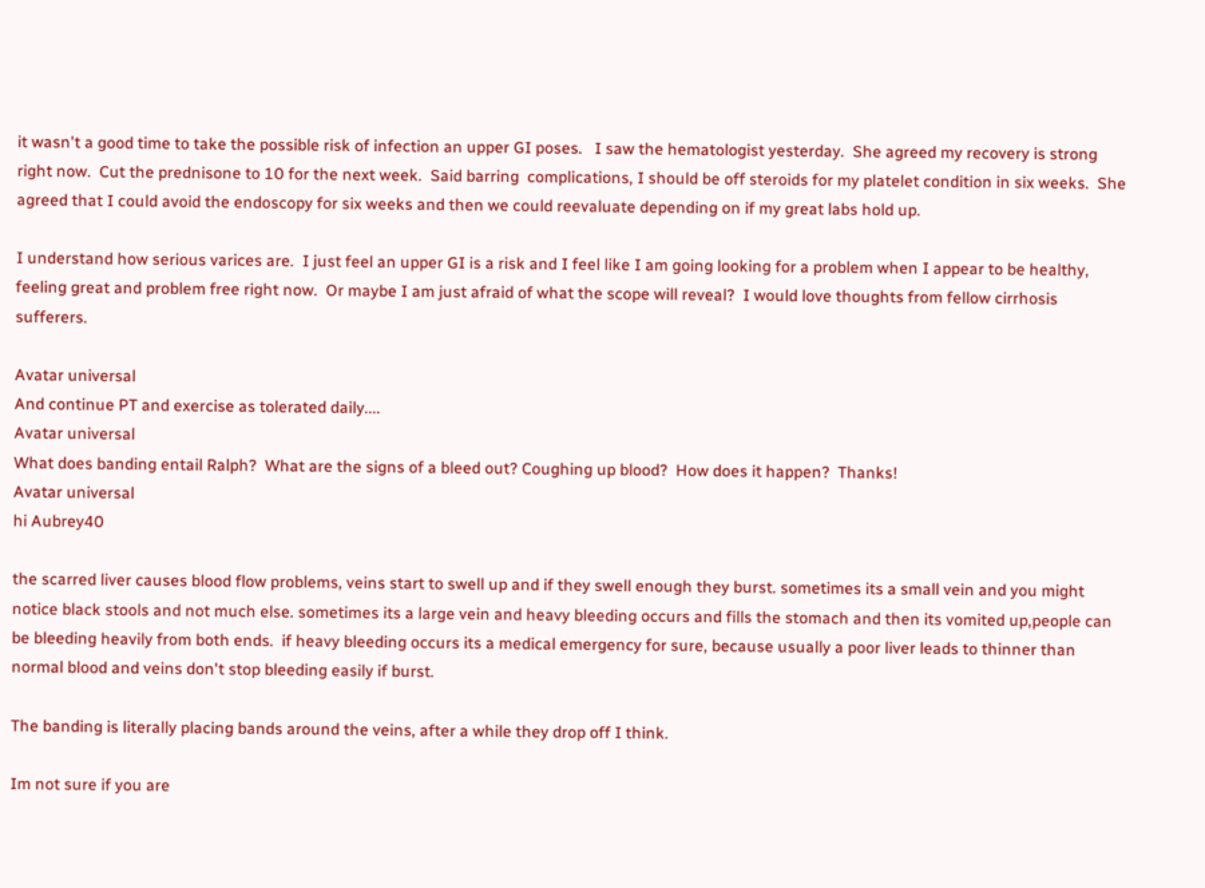it wasn't a good time to take the possible risk of infection an upper GI poses.   I saw the hematologist yesterday.  She agreed my recovery is strong right now.  Cut the prednisone to 10 for the next week.  Said barring  complications, I should be off steroids for my platelet condition in six weeks.  She agreed that I could avoid the endoscopy for six weeks and then we could reevaluate depending on if my great labs hold up.

I understand how serious varices are.  I just feel an upper GI is a risk and I feel like I am going looking for a problem when I appear to be healthy, feeling great and problem free right now.  Or maybe I am just afraid of what the scope will reveal?  I would love thoughts from fellow cirrhosis sufferers.

Avatar universal
And continue PT and exercise as tolerated daily....
Avatar universal
What does banding entail Ralph?  What are the signs of a bleed out? Coughing up blood?  How does it happen?  Thanks!
Avatar universal
hi Aubrey40

the scarred liver causes blood flow problems, veins start to swell up and if they swell enough they burst. sometimes its a small vein and you might notice black stools and not much else. sometimes its a large vein and heavy bleeding occurs and fills the stomach and then its vomited up,people can be bleeding heavily from both ends.  if heavy bleeding occurs its a medical emergency for sure, because usually a poor liver leads to thinner than normal blood and veins don't stop bleeding easily if burst.

The banding is literally placing bands around the veins, after a while they drop off I think.

Im not sure if you are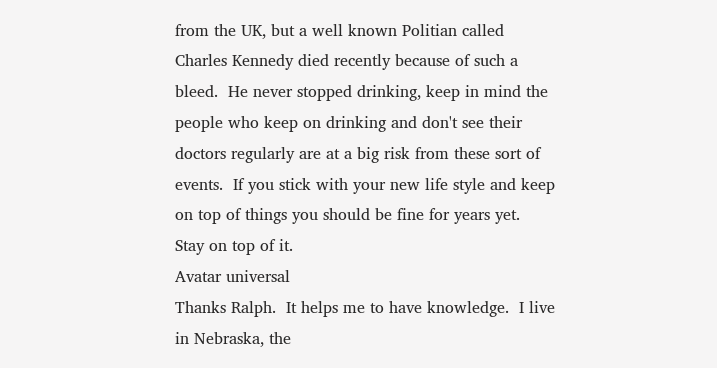from the UK, but a well known Politian called Charles Kennedy died recently because of such a bleed.  He never stopped drinking, keep in mind the people who keep on drinking and don't see their doctors regularly are at a big risk from these sort of events.  If you stick with your new life style and keep on top of things you should be fine for years yet.  Stay on top of it.
Avatar universal
Thanks Ralph.  It helps me to have knowledge.  I live in Nebraska, the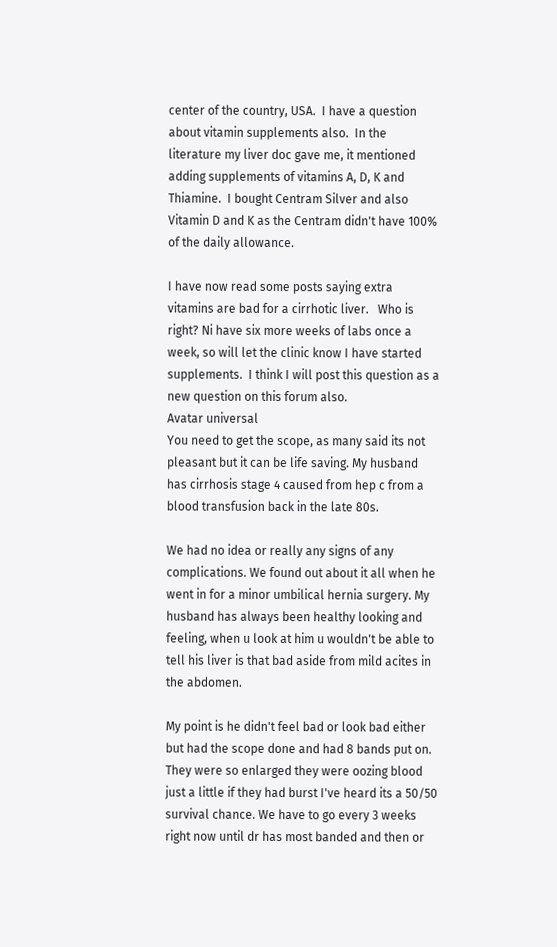center of the country, USA.  I have a question about vitamin supplements also.  In the literature my liver doc gave me, it mentioned adding supplements of vitamins A, D, K and Thiamine.  I bought Centram Silver and also Vitamin D and K as the Centram didn't have 100% of the daily allowance.

I have now read some posts saying extra vitamins are bad for a cirrhotic liver.   Who is right? Ni have six more weeks of labs once a week, so will let the clinic know I have started supplements.  I think I will post this question as a new question on this forum also.
Avatar universal
You need to get the scope, as many said its not pleasant but it can be life saving. My husband has cirrhosis stage 4 caused from hep c from a blood transfusion back in the late 80s.

We had no idea or really any signs of any complications. We found out about it all when he went in for a minor umbilical hernia surgery. My husband has always been healthy looking and feeling, when u look at him u wouldn't be able to tell his liver is that bad aside from mild acites in the abdomen.

My point is he didn't feel bad or look bad either but had the scope done and had 8 bands put on. They were so enlarged they were oozing blood just a little if they had burst I've heard its a 50/50 survival chance. We have to go every 3 weeks right now until dr has most banded and then or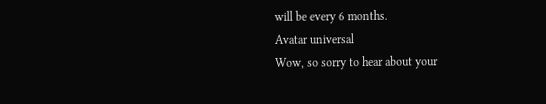will be every 6 months.
Avatar universal
Wow, so sorry to hear about your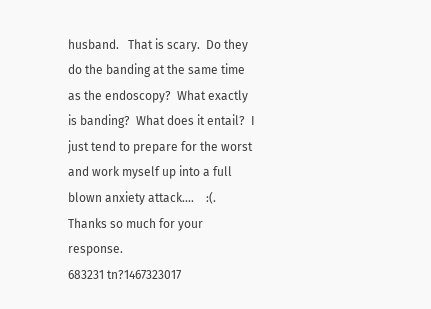husband.   That is scary.  Do they do the banding at the same time as the endoscopy?  What exactly is banding?  What does it entail?  I just tend to prepare for the worst and work myself up into a full blown anxiety attack....    :(.   Thanks so much for your response.
683231 tn?1467323017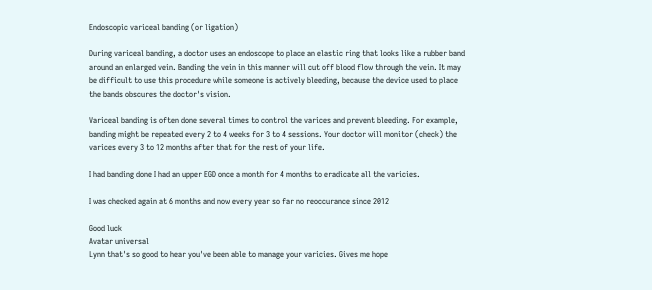Endoscopic variceal banding (or ligation)

During variceal banding, a doctor uses an endoscope to place an elastic ring that looks like a rubber band around an enlarged vein. Banding the vein in this manner will cut off blood flow through the vein. It may be difficult to use this procedure while someone is actively bleeding, because the device used to place the bands obscures the doctor's vision.

Variceal banding is often done several times to control the varices and prevent bleeding. For example, banding might be repeated every 2 to 4 weeks for 3 to 4 sessions. Your doctor will monitor (check) the varices every 3 to 12 months after that for the rest of your life.

I had banding done I had an upper EGD once a month for 4 months to eradicate all the varicies.

I was checked again at 6 months and now every year so far no reoccurance since 2012

Good luck
Avatar universal
Lynn that's so good to hear you've been able to manage your varicies. Gives me hope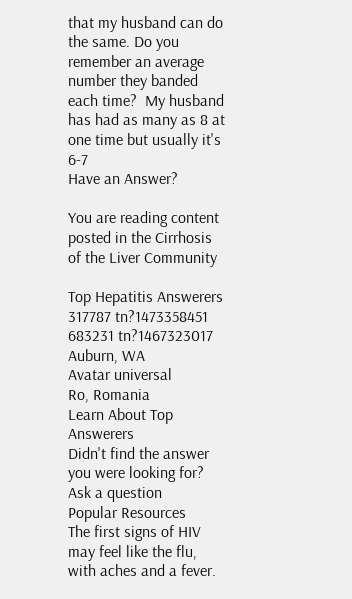that my husband can do the same. Do you remember an average number they banded each time?  My husband has had as many as 8 at one time but usually it's 6-7
Have an Answer?

You are reading content posted in the Cirrhosis of the Liver Community

Top Hepatitis Answerers
317787 tn?1473358451
683231 tn?1467323017
Auburn, WA
Avatar universal
Ro, Romania
Learn About Top Answerers
Didn't find the answer you were looking for?
Ask a question
Popular Resources
The first signs of HIV may feel like the flu, with aches and a fever.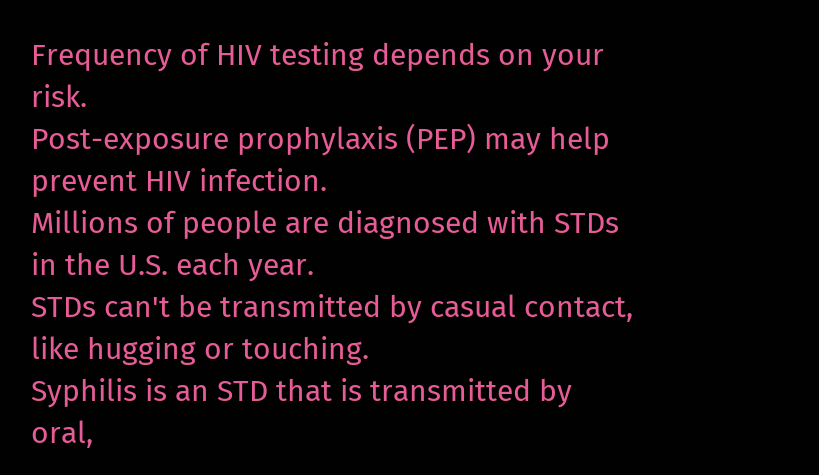Frequency of HIV testing depends on your risk.
Post-exposure prophylaxis (PEP) may help prevent HIV infection.
Millions of people are diagnosed with STDs in the U.S. each year.
STDs can't be transmitted by casual contact, like hugging or touching.
Syphilis is an STD that is transmitted by oral,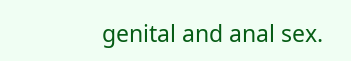genital and anal sex.